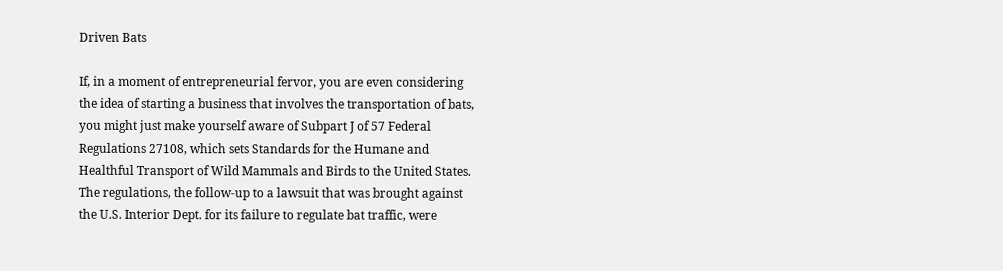Driven Bats

If, in a moment of entrepreneurial fervor, you are even considering the idea of starting a business that involves the transportation of bats, you might just make yourself aware of Subpart J of 57 Federal Regulations 27108, which sets Standards for the Humane and Healthful Transport of Wild Mammals and Birds to the United States. The regulations, the follow-up to a lawsuit that was brought against the U.S. Interior Dept. for its failure to regulate bat traffic, were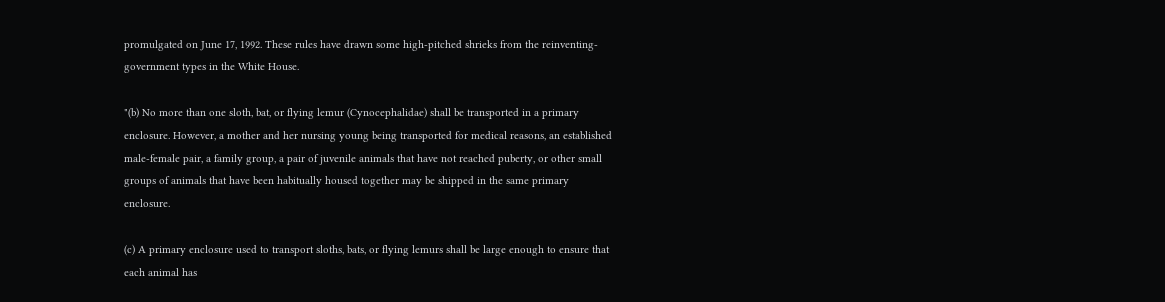promulgated on June 17, 1992. These rules have drawn some high-pitched shrieks from the reinventing-government types in the White House.

"(b) No more than one sloth, bat, or flying lemur (Cynocephalidae) shall be transported in a primary enclosure. However, a mother and her nursing young being transported for medical reasons, an established male-female pair, a family group, a pair of juvenile animals that have not reached puberty, or other small groups of animals that have been habitually housed together may be shipped in the same primary enclosure.

(c) A primary enclosure used to transport sloths, bats, or flying lemurs shall be large enough to ensure that each animal has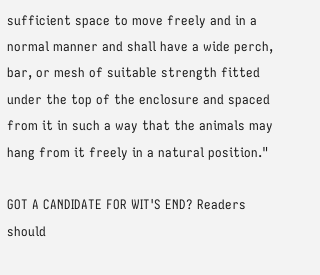sufficient space to move freely and in a normal manner and shall have a wide perch, bar, or mesh of suitable strength fitted under the top of the enclosure and spaced from it in such a way that the animals may hang from it freely in a natural position."

GOT A CANDIDATE FOR WIT'S END? Readers should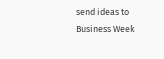send ideas to Business Week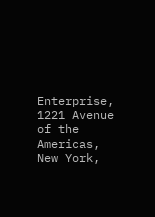Enterprise, 1221 Avenue of the Americas, New York,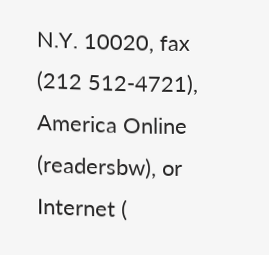N.Y. 10020, fax (212 512-4721), America Online (readersbw), or Internet (